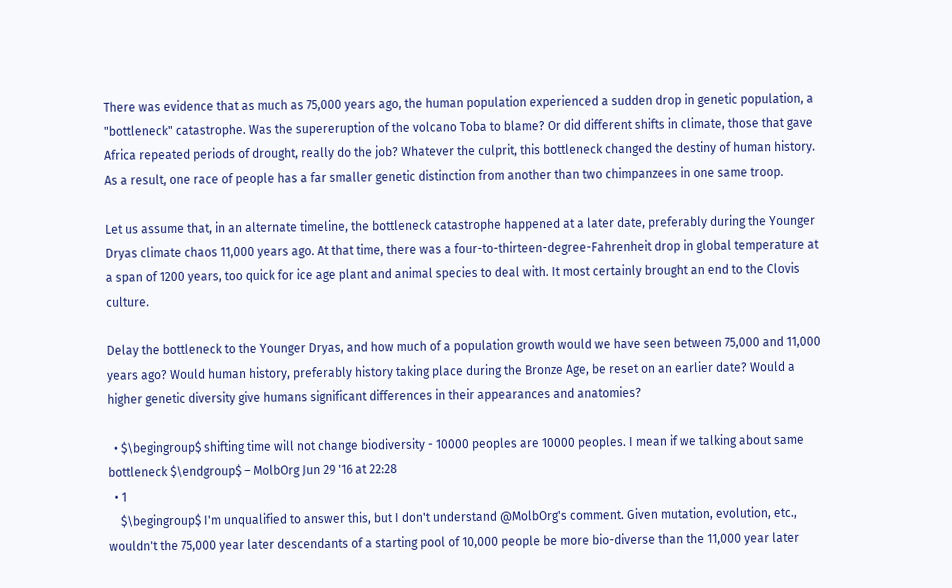There was evidence that as much as 75,000 years ago, the human population experienced a sudden drop in genetic population, a "bottleneck" catastrophe. Was the supereruption of the volcano Toba to blame? Or did different shifts in climate, those that gave Africa repeated periods of drought, really do the job? Whatever the culprit, this bottleneck changed the destiny of human history. As a result, one race of people has a far smaller genetic distinction from another than two chimpanzees in one same troop.

Let us assume that, in an alternate timeline, the bottleneck catastrophe happened at a later date, preferably during the Younger Dryas climate chaos 11,000 years ago. At that time, there was a four-to-thirteen-degree-Fahrenheit drop in global temperature at a span of 1200 years, too quick for ice age plant and animal species to deal with. It most certainly brought an end to the Clovis culture.

Delay the bottleneck to the Younger Dryas, and how much of a population growth would we have seen between 75,000 and 11,000 years ago? Would human history, preferably history taking place during the Bronze Age, be reset on an earlier date? Would a higher genetic diversity give humans significant differences in their appearances and anatomies?

  • $\begingroup$ shifting time will not change biodiversity - 10000 peoples are 10000 peoples. I mean if we talking about same bottleneck $\endgroup$ – MolbOrg Jun 29 '16 at 22:28
  • 1
    $\begingroup$ I'm unqualified to answer this, but I don't understand @MolbOrg's comment. Given mutation, evolution, etc., wouldn't the 75,000 year later descendants of a starting pool of 10,000 people be more bio-diverse than the 11,000 year later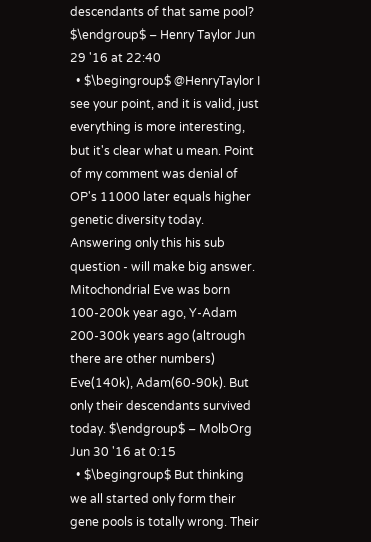descendants of that same pool? $\endgroup$ – Henry Taylor Jun 29 '16 at 22:40
  • $\begingroup$ @HenryTaylor I see your point, and it is valid, just everything is more interesting, but it's clear what u mean. Point of my comment was denial of OP's 11000 later equals higher genetic diversity today. Answering only this his sub question - will make big answer. Mitochondrial Eve was born 100-200k year ago, Y-Adam 200-300k years ago (altrough there are other numbers) Eve(140k), Adam(60-90k). But only their descendants survived today. $\endgroup$ – MolbOrg Jun 30 '16 at 0:15
  • $\begingroup$ But thinking we all started only form their gene pools is totally wrong. Their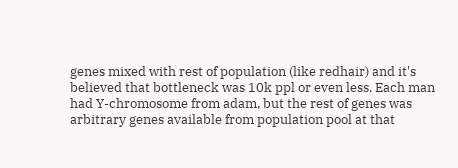genes mixed with rest of population (like redhair) and it's believed that bottleneck was 10k ppl or even less. Each man had Y-chromosome from adam, but the rest of genes was arbitrary genes available from population pool at that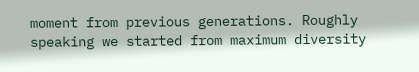moment from previous generations. Roughly speaking we started from maximum diversity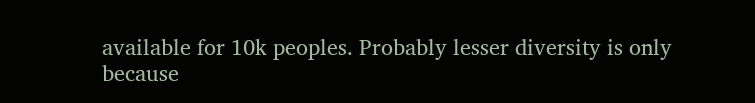available for 10k peoples. Probably lesser diversity is only because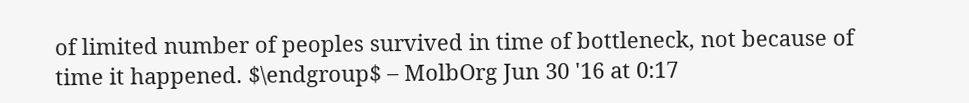of limited number of peoples survived in time of bottleneck, not because of time it happened. $\endgroup$ – MolbOrg Jun 30 '16 at 0:17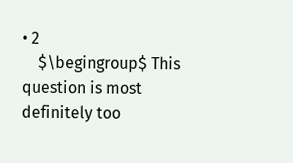• 2
    $\begingroup$ This question is most definitely too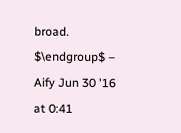broad. $\endgroup$ – Aify Jun 30 '16 at 0:41